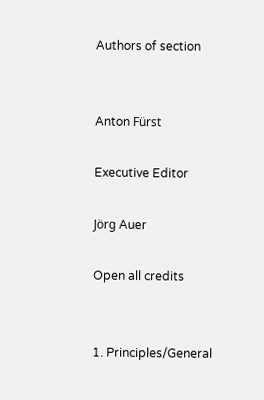Authors of section


Anton Fürst

Executive Editor

Jörg Auer

Open all credits


1. Principles/General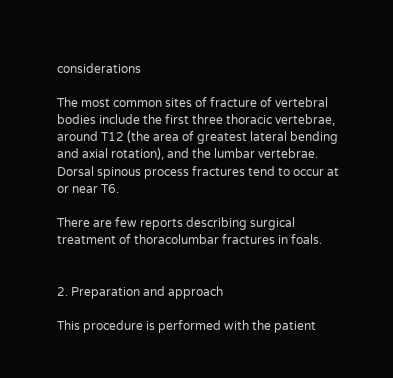considerations

The most common sites of fracture of vertebral bodies include the first three thoracic vertebrae, around T12 (the area of greatest lateral bending and axial rotation), and the lumbar vertebrae. Dorsal spinous process fractures tend to occur at or near T6.

There are few reports describing surgical treatment of thoracolumbar fractures in foals.


2. Preparation and approach

This procedure is performed with the patient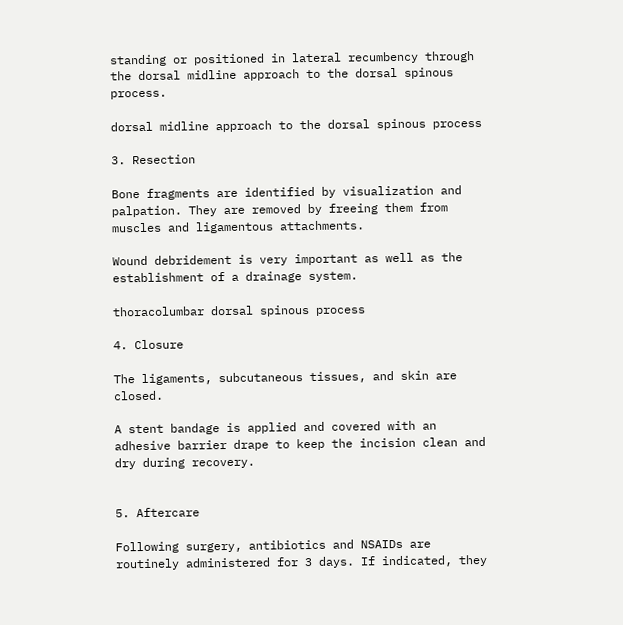standing or positioned in lateral recumbency through the dorsal midline approach to the dorsal spinous process.

dorsal midline approach to the dorsal spinous process

3. Resection

Bone fragments are identified by visualization and palpation. They are removed by freeing them from muscles and ligamentous attachments.

Wound debridement is very important as well as the establishment of a drainage system.

thoracolumbar dorsal spinous process

4. Closure

The ligaments, subcutaneous tissues, and skin are closed.

A stent bandage is applied and covered with an adhesive barrier drape to keep the incision clean and dry during recovery.


5. Aftercare

Following surgery, antibiotics and NSAIDs are routinely administered for 3 days. If indicated, they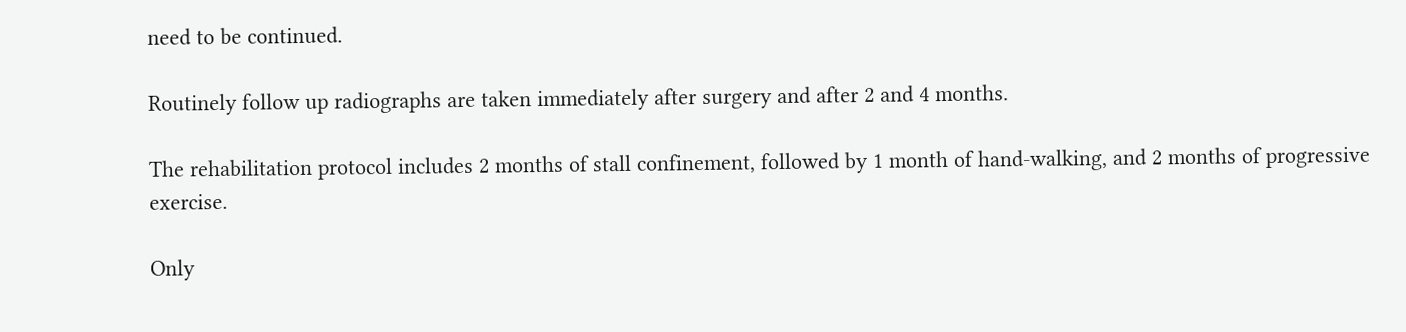need to be continued.

Routinely follow up radiographs are taken immediately after surgery and after 2 and 4 months.

The rehabilitation protocol includes 2 months of stall confinement, followed by 1 month of hand-walking, and 2 months of progressive exercise.

Only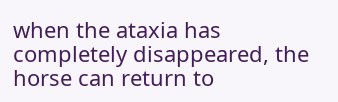when the ataxia has completely disappeared, the horse can return to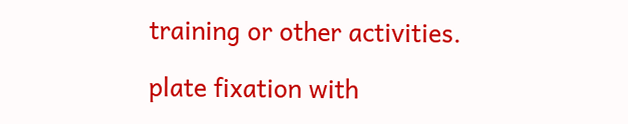training or other activities.

plate fixation with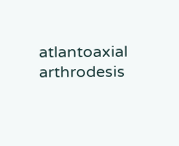atlantoaxial arthrodesis